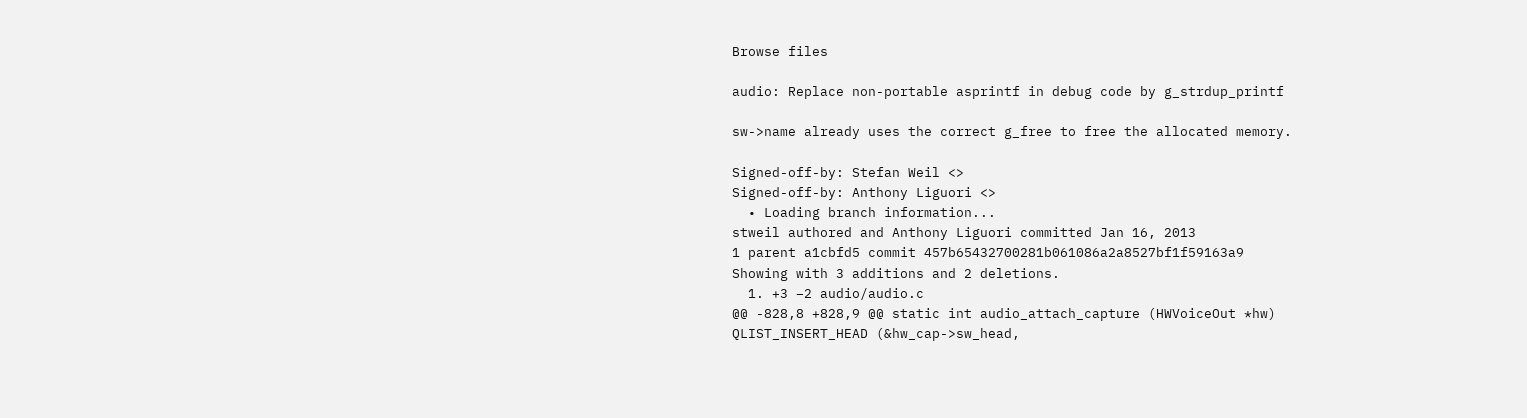Browse files

audio: Replace non-portable asprintf in debug code by g_strdup_printf

sw->name already uses the correct g_free to free the allocated memory.

Signed-off-by: Stefan Weil <>
Signed-off-by: Anthony Liguori <>
  • Loading branch information...
stweil authored and Anthony Liguori committed Jan 16, 2013
1 parent a1cbfd5 commit 457b65432700281b061086a2a8527bf1f59163a9
Showing with 3 additions and 2 deletions.
  1. +3 −2 audio/audio.c
@@ -828,8 +828,9 @@ static int audio_attach_capture (HWVoiceOut *hw)
QLIST_INSERT_HEAD (&hw_cap->sw_head,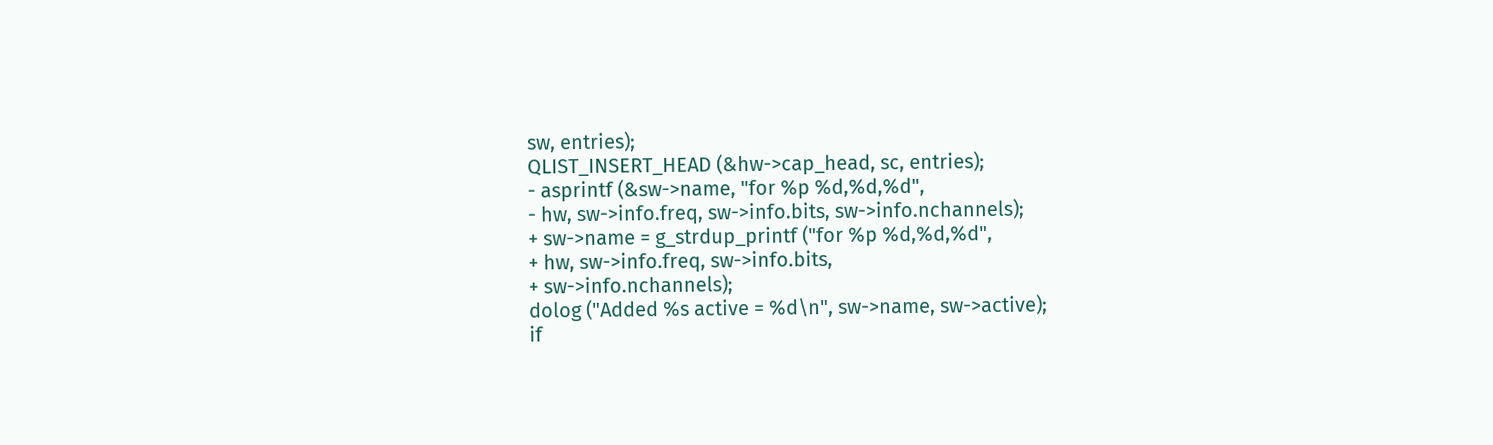sw, entries);
QLIST_INSERT_HEAD (&hw->cap_head, sc, entries);
- asprintf (&sw->name, "for %p %d,%d,%d",
- hw, sw->info.freq, sw->info.bits, sw->info.nchannels);
+ sw->name = g_strdup_printf ("for %p %d,%d,%d",
+ hw, sw->info.freq, sw->info.bits,
+ sw->info.nchannels);
dolog ("Added %s active = %d\n", sw->name, sw->active);
if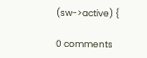(sw->active) {

0 comments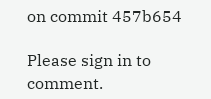on commit 457b654

Please sign in to comment.